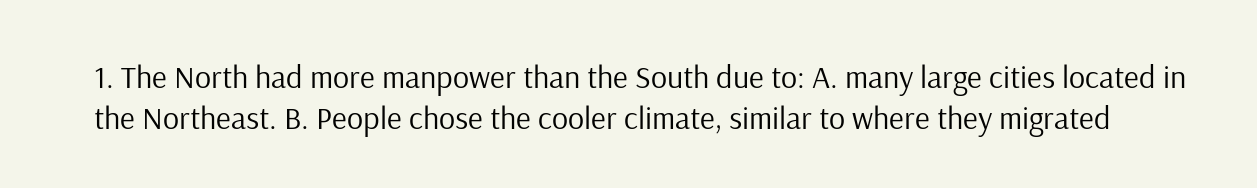1. The North had more manpower than the South due to: A. many large cities located in the Northeast. B. People chose the cooler climate, similar to where they migrated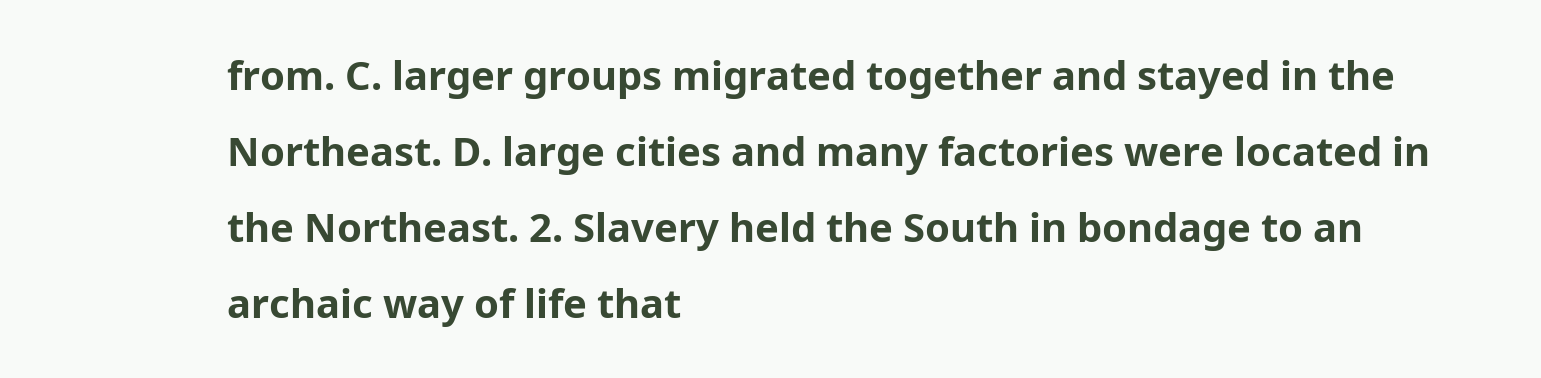from. C. larger groups migrated together and stayed in the Northeast. D. large cities and many factories were located in the Northeast. 2. Slavery held the South in bondage to an archaic way of life that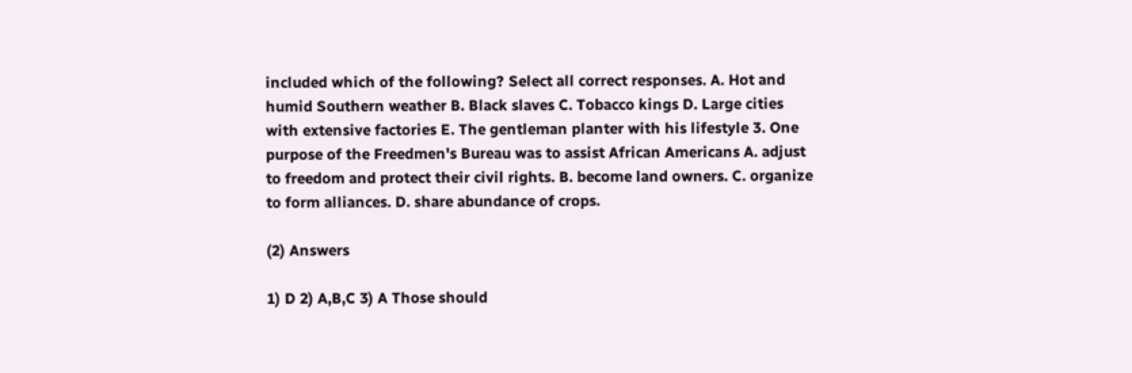included which of the following? Select all correct responses. A. Hot and humid Southern weather B. Black slaves C. Tobacco kings D. Large cities with extensive factories E. The gentleman planter with his lifestyle 3. One purpose of the Freedmen's Bureau was to assist African Americans A. adjust to freedom and protect their civil rights. B. become land owners. C. organize to form alliances. D. share abundance of crops.

(2) Answers

1) D 2) A,B,C 3) A Those should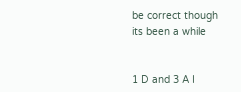be correct though its been a while


1 D and 3 A I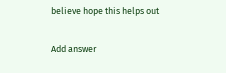believe hope this helps out

Add answer